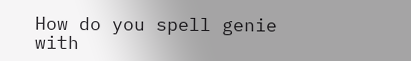How do you spell genie with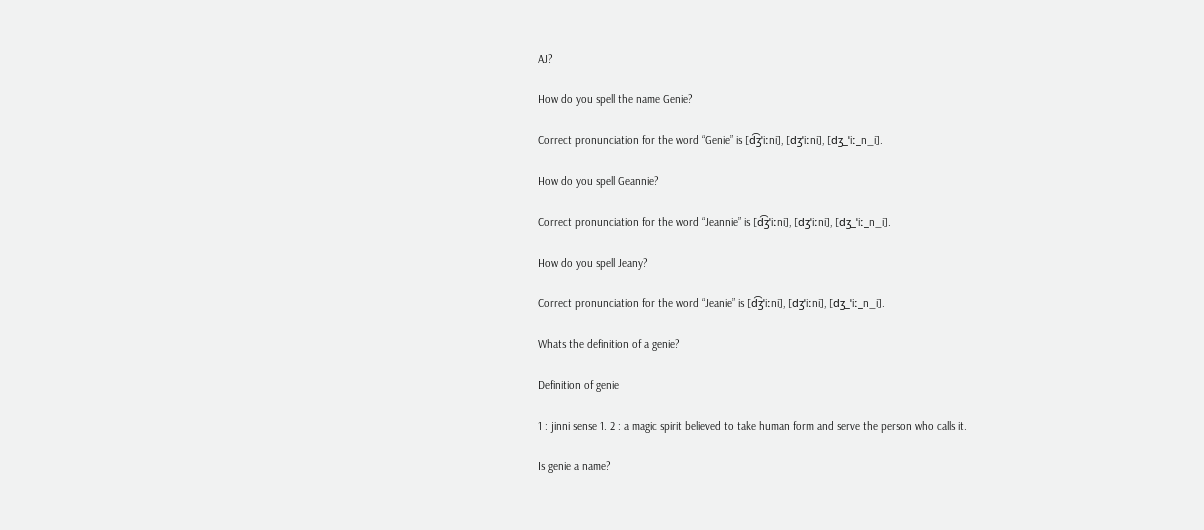AJ?

How do you spell the name Genie?

Correct pronunciation for the word “Genie” is [d͡ʒˈiːni], [dʒˈiːni], [dʒ_ˈiː_n_i].

How do you spell Geannie?

Correct pronunciation for the word “Jeannie” is [d͡ʒˈiːni], [dʒˈiːni], [dʒ_ˈiː_n_i].

How do you spell Jeany?

Correct pronunciation for the word “Jeanie” is [d͡ʒˈiːni], [dʒˈiːni], [dʒ_ˈiː_n_i].

Whats the definition of a genie?

Definition of genie

1 : jinni sense 1. 2 : a magic spirit believed to take human form and serve the person who calls it.

Is genie a name?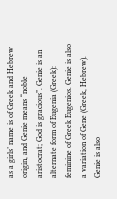as a girls’ name is of Greek and Hebrew origin, and Genie means “noble aristocrat; God is gracious”. Genie is an alternate form of Eugenia (Greek): feminine of Greek Eugenios. Genie is also a variation of Gene (Greek, Hebrew). Genie is also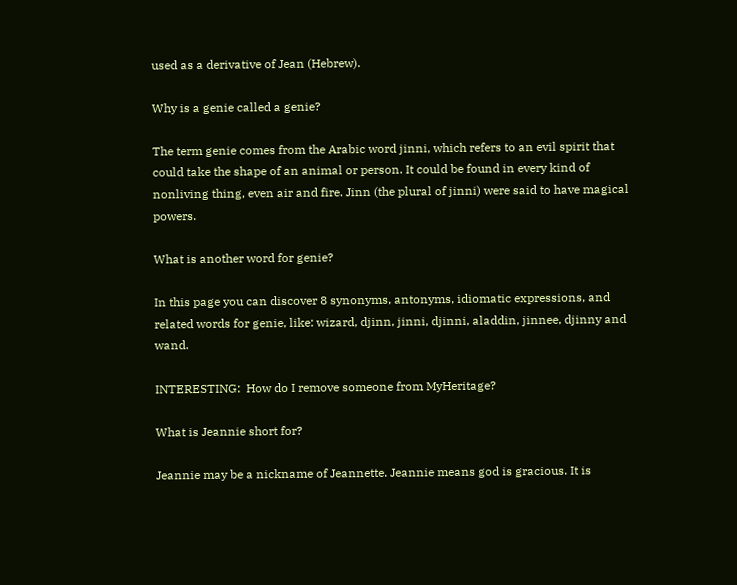used as a derivative of Jean (Hebrew).

Why is a genie called a genie?

The term genie comes from the Arabic word jinni, which refers to an evil spirit that could take the shape of an animal or person. It could be found in every kind of nonliving thing, even air and fire. Jinn (the plural of jinni) were said to have magical powers.

What is another word for genie?

In this page you can discover 8 synonyms, antonyms, idiomatic expressions, and related words for genie, like: wizard, djinn, jinni, djinni, aladdin, jinnee, djinny and wand.

INTERESTING:  How do I remove someone from MyHeritage?

What is Jeannie short for?

Jeannie may be a nickname of Jeannette. Jeannie means god is gracious. It is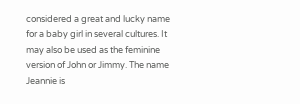considered a great and lucky name for a baby girl in several cultures. It may also be used as the feminine version of John or Jimmy. The name Jeannie is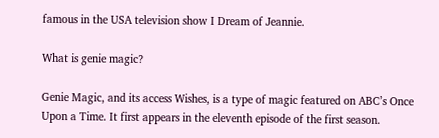famous in the USA television show I Dream of Jeannie.

What is genie magic?

Genie Magic, and its access Wishes, is a type of magic featured on ABC’s Once Upon a Time. It first appears in the eleventh episode of the first season.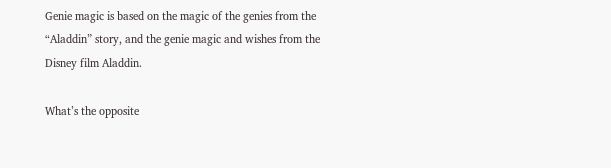Genie magic is based on the magic of the genies from the “Aladdin” story, and the genie magic and wishes from the Disney film Aladdin.

What’s the opposite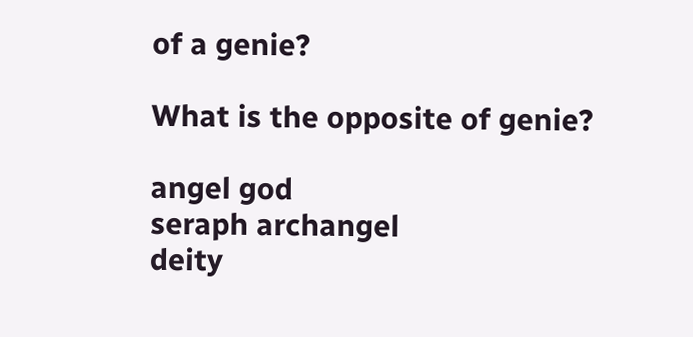of a genie?

What is the opposite of genie?

angel god
seraph archangel
deity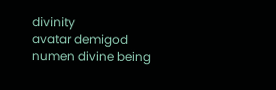divinity
avatar demigod
numen divine being